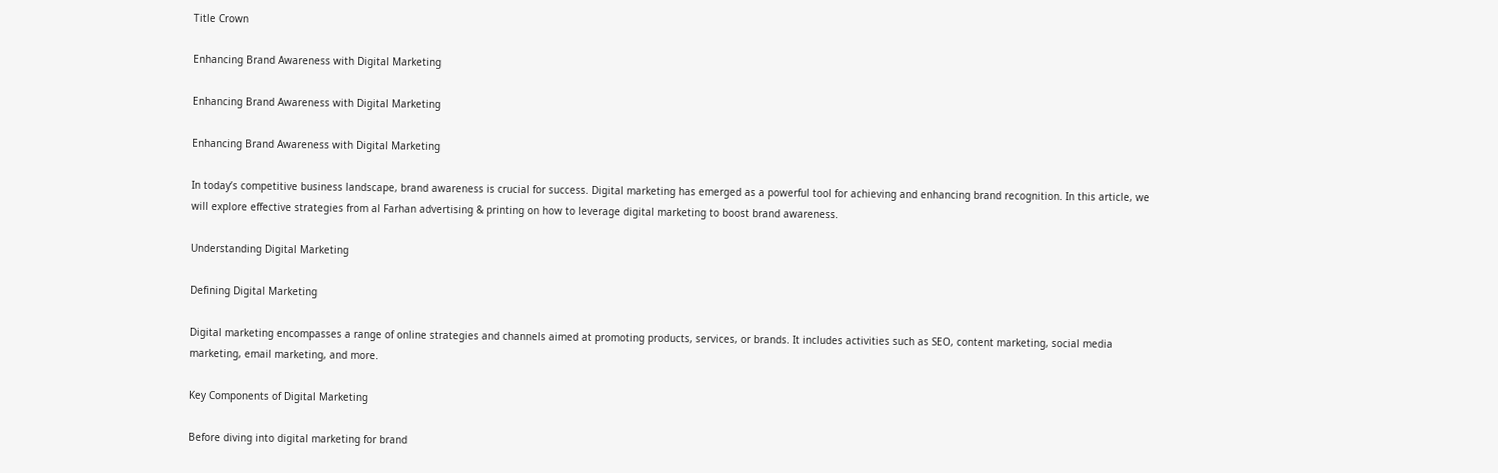Title Crown

Enhancing Brand Awareness with Digital Marketing

Enhancing Brand Awareness with Digital Marketing

Enhancing Brand Awareness with Digital Marketing

In today’s competitive business landscape, brand awareness is crucial for success. Digital marketing has emerged as a powerful tool for achieving and enhancing brand recognition. In this article, we will explore effective strategies from al Farhan advertising & printing on how to leverage digital marketing to boost brand awareness.

Understanding Digital Marketing

Defining Digital Marketing

Digital marketing encompasses a range of online strategies and channels aimed at promoting products, services, or brands. It includes activities such as SEO, content marketing, social media marketing, email marketing, and more.

Key Components of Digital Marketing

Before diving into digital marketing for brand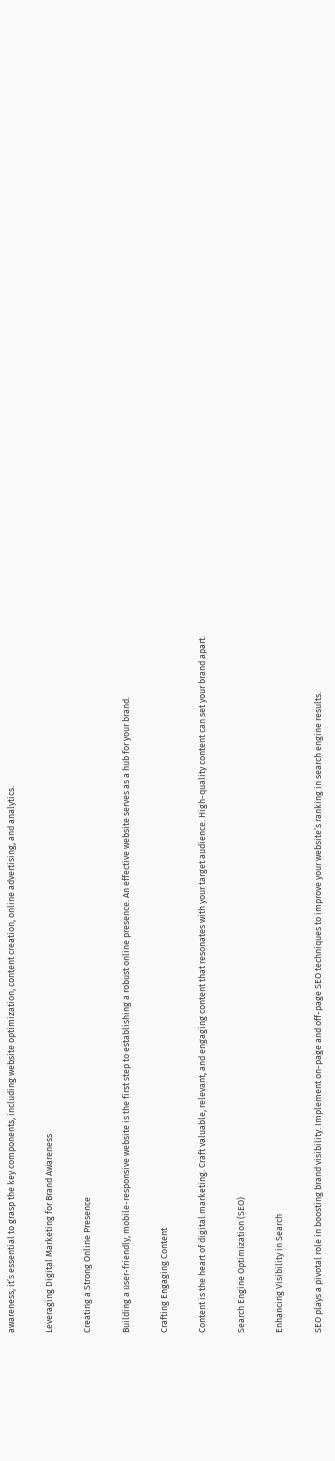awareness, it’s essential to grasp the key components, including website optimization, content creation, online advertising, and analytics.

Leveraging Digital Marketing for Brand Awareness

Creating a Strong Online Presence

Building a user-friendly, mobile-responsive website is the first step to establishing a robust online presence. An effective website serves as a hub for your brand.

Crafting Engaging Content

Content is the heart of digital marketing. Craft valuable, relevant, and engaging content that resonates with your target audience. High-quality content can set your brand apart.

Search Engine Optimization (SEO)

Enhancing Visibility in Search

SEO plays a pivotal role in boosting brand visibility. Implement on-page and off-page SEO techniques to improve your website’s ranking in search engine results.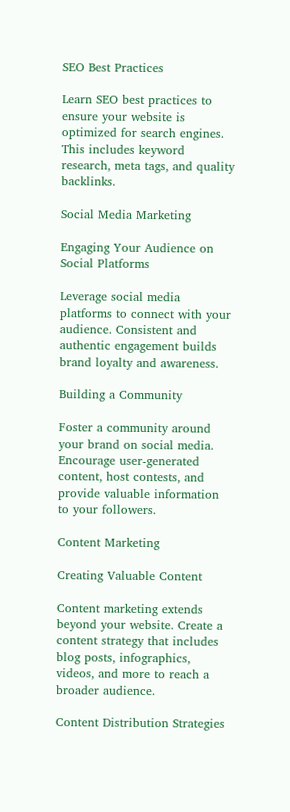SEO Best Practices

Learn SEO best practices to ensure your website is optimized for search engines. This includes keyword research, meta tags, and quality backlinks.

Social Media Marketing

Engaging Your Audience on Social Platforms

Leverage social media platforms to connect with your audience. Consistent and authentic engagement builds brand loyalty and awareness.

Building a Community

Foster a community around your brand on social media. Encourage user-generated content, host contests, and provide valuable information to your followers.

Content Marketing

Creating Valuable Content

Content marketing extends beyond your website. Create a content strategy that includes blog posts, infographics, videos, and more to reach a broader audience.

Content Distribution Strategies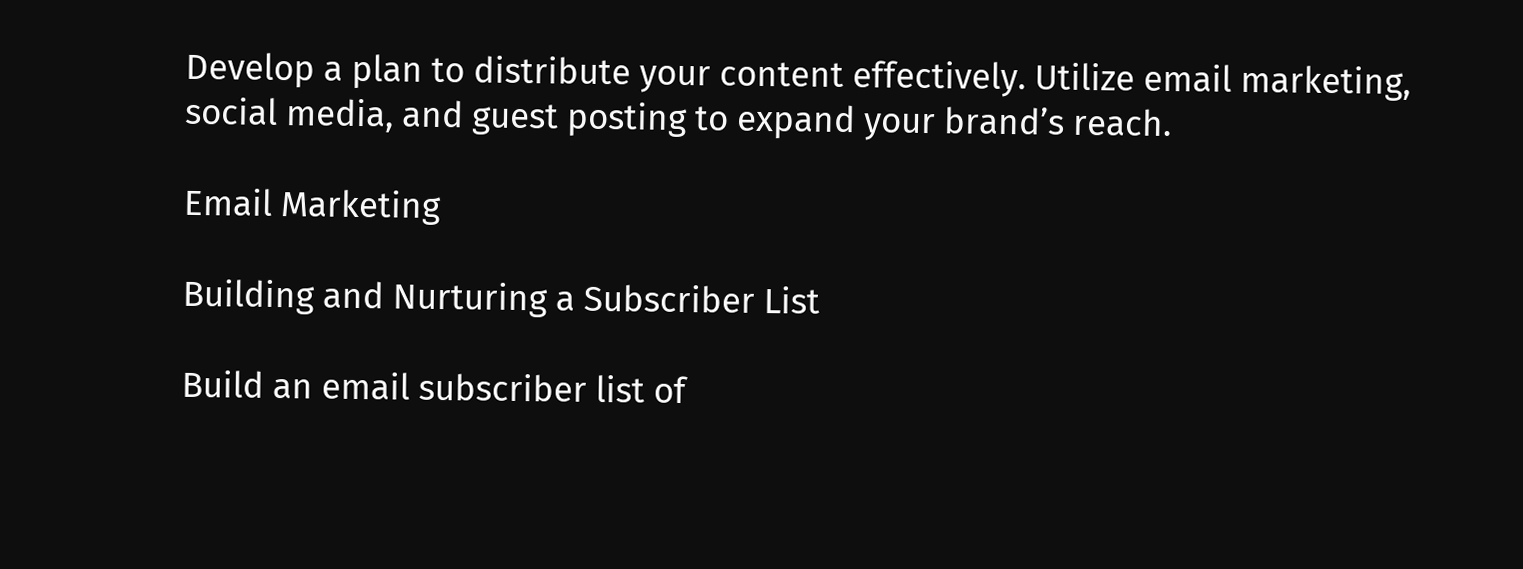Develop a plan to distribute your content effectively. Utilize email marketing, social media, and guest posting to expand your brand’s reach.

Email Marketing

Building and Nurturing a Subscriber List

Build an email subscriber list of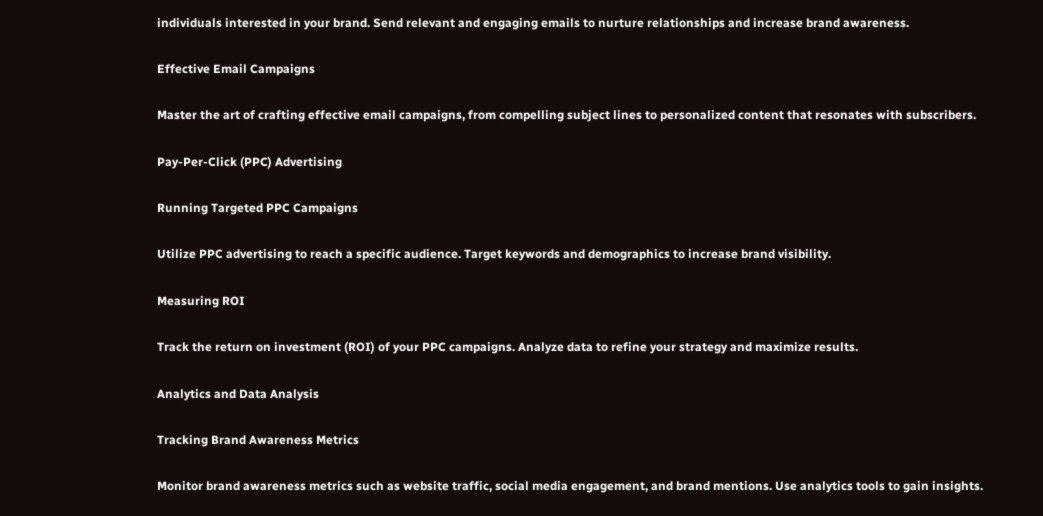individuals interested in your brand. Send relevant and engaging emails to nurture relationships and increase brand awareness.

Effective Email Campaigns

Master the art of crafting effective email campaigns, from compelling subject lines to personalized content that resonates with subscribers.

Pay-Per-Click (PPC) Advertising

Running Targeted PPC Campaigns

Utilize PPC advertising to reach a specific audience. Target keywords and demographics to increase brand visibility.

Measuring ROI

Track the return on investment (ROI) of your PPC campaigns. Analyze data to refine your strategy and maximize results.

Analytics and Data Analysis

Tracking Brand Awareness Metrics

Monitor brand awareness metrics such as website traffic, social media engagement, and brand mentions. Use analytics tools to gain insights.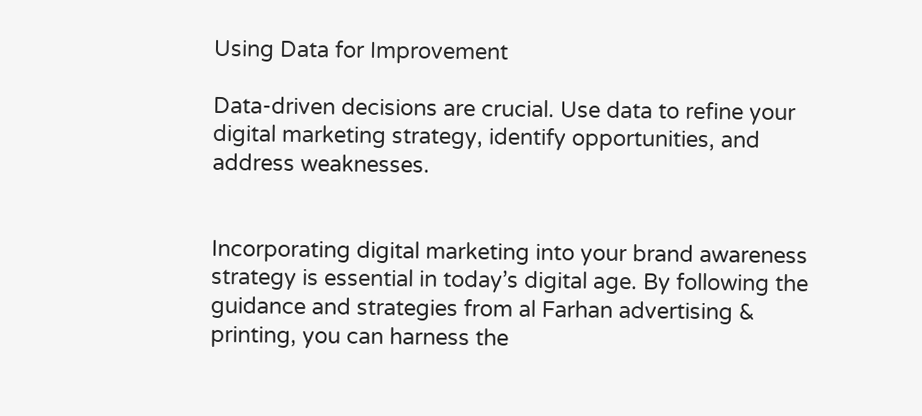Using Data for Improvement

Data-driven decisions are crucial. Use data to refine your digital marketing strategy, identify opportunities, and address weaknesses.


Incorporating digital marketing into your brand awareness strategy is essential in today’s digital age. By following the guidance and strategies from al Farhan advertising & printing, you can harness the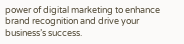power of digital marketing to enhance brand recognition and drive your business’s success.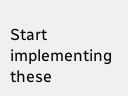Start implementing these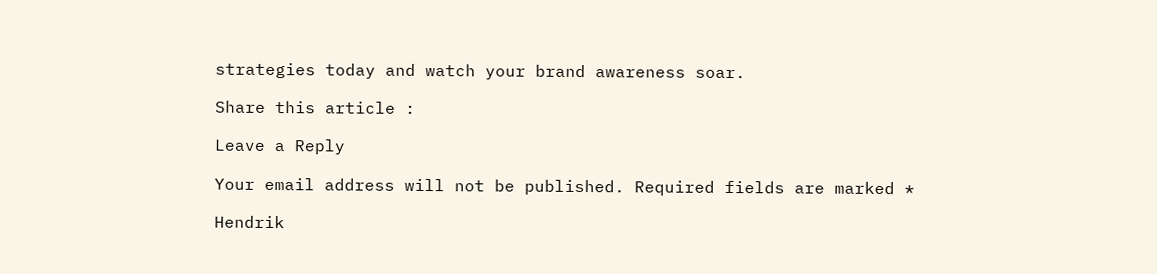strategies today and watch your brand awareness soar.

Share this article :

Leave a Reply

Your email address will not be published. Required fields are marked *

Hendrik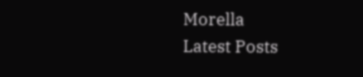Morella
Latest Posts